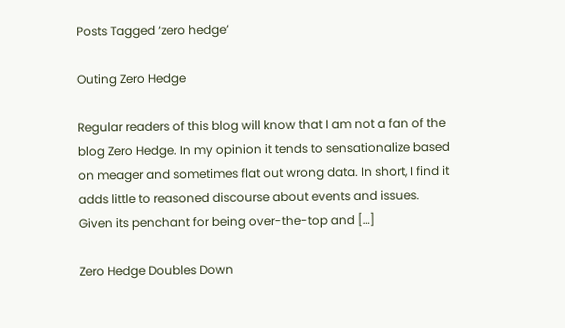Posts Tagged ‘zero hedge’

Outing Zero Hedge

Regular readers of this blog will know that I am not a fan of the blog Zero Hedge. In my opinion it tends to sensationalize based on meager and sometimes flat out wrong data. In short, I find it adds little to reasoned discourse about events and issues. Given its penchant for being over-the-top and […]

Zero Hedge Doubles Down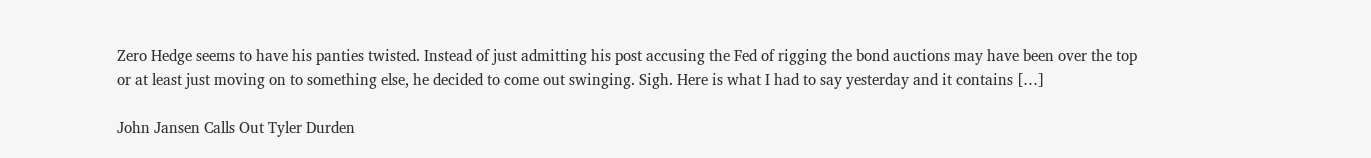Zero Hedge seems to have his panties twisted. Instead of just admitting his post accusing the Fed of rigging the bond auctions may have been over the top or at least just moving on to something else, he decided to come out swinging. Sigh. Here is what I had to say yesterday and it contains […]

John Jansen Calls Out Tyler Durden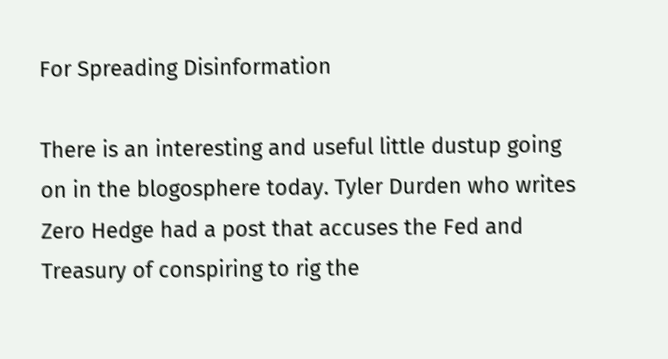For Spreading Disinformation

There is an interesting and useful little dustup going on in the blogosphere today. Tyler Durden who writes Zero Hedge had a post that accuses the Fed and Treasury of conspiring to rig the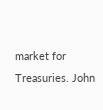market for Treasuries. John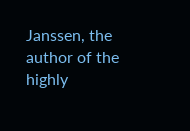Janssen, the author of the highly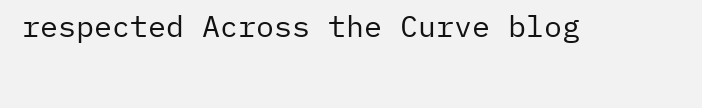respected Across the Curve blog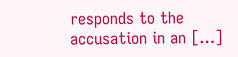responds to the accusation in an […]